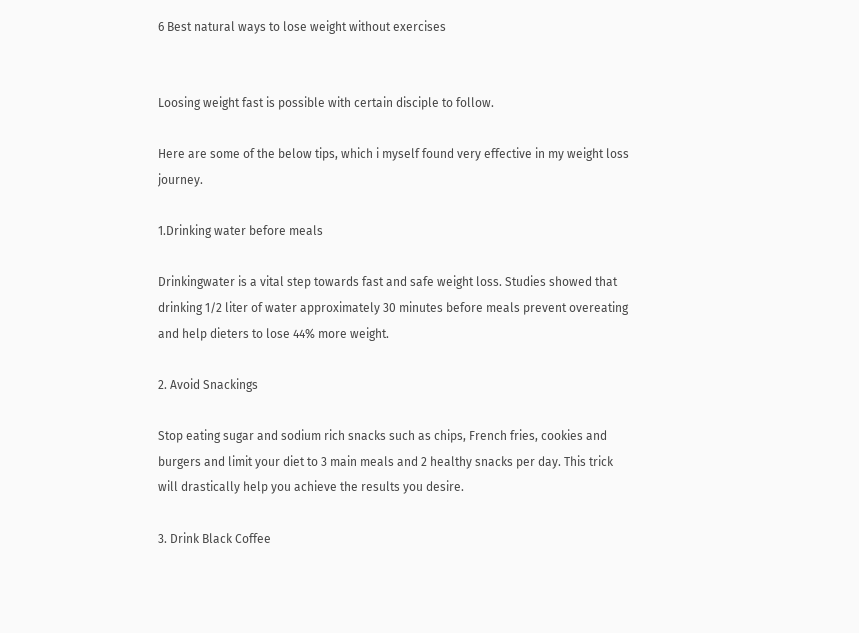6 Best natural ways to lose weight without exercises


Loosing weight fast is possible with certain disciple to follow.

Here are some of the below tips, which i myself found very effective in my weight loss journey.

1.Drinking water before meals

Drinkingwater is a vital step towards fast and safe weight loss. Studies showed that drinking 1/2 liter of water approximately 30 minutes before meals prevent overeating and help dieters to lose 44% more weight.

2. Avoid Snackings

Stop eating sugar and sodium rich snacks such as chips, French fries, cookies and burgers and limit your diet to 3 main meals and 2 healthy snacks per day. This trick will drastically help you achieve the results you desire.

3. Drink Black Coffee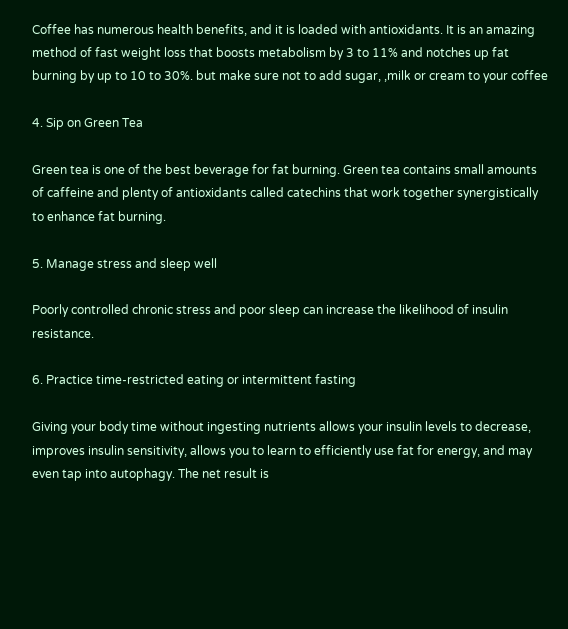Coffee has numerous health benefits, and it is loaded with antioxidants. It is an amazing method of fast weight loss that boosts metabolism by 3 to 11% and notches up fat burning by up to 10 to 30%. but make sure not to add sugar, ,milk or cream to your coffee

4. Sip on Green Tea

Green tea is one of the best beverage for fat burning. Green tea contains small amounts of caffeine and plenty of antioxidants called catechins that work together synergistically to enhance fat burning.

5. Manage stress and sleep well

Poorly controlled chronic stress and poor sleep can increase the likelihood of insulin resistance.

6. Practice time-restricted eating or intermittent fasting

Giving your body time without ingesting nutrients allows your insulin levels to decrease, improves insulin sensitivity, allows you to learn to efficiently use fat for energy, and may even tap into autophagy. The net result is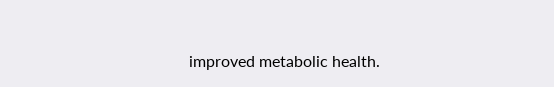improved metabolic health.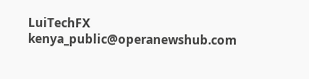LuiTechFX kenya_public@operanewshub.com